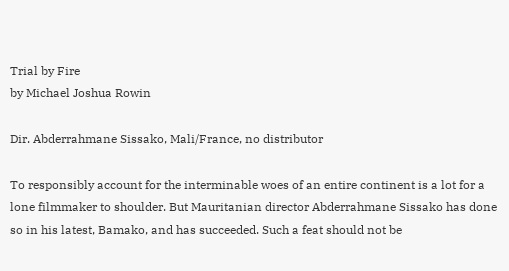Trial by Fire
by Michael Joshua Rowin

Dir. Abderrahmane Sissako, Mali/France, no distributor

To responsibly account for the interminable woes of an entire continent is a lot for a lone filmmaker to shoulder. But Mauritanian director Abderrahmane Sissako has done so in his latest, Bamako, and has succeeded. Such a feat should not be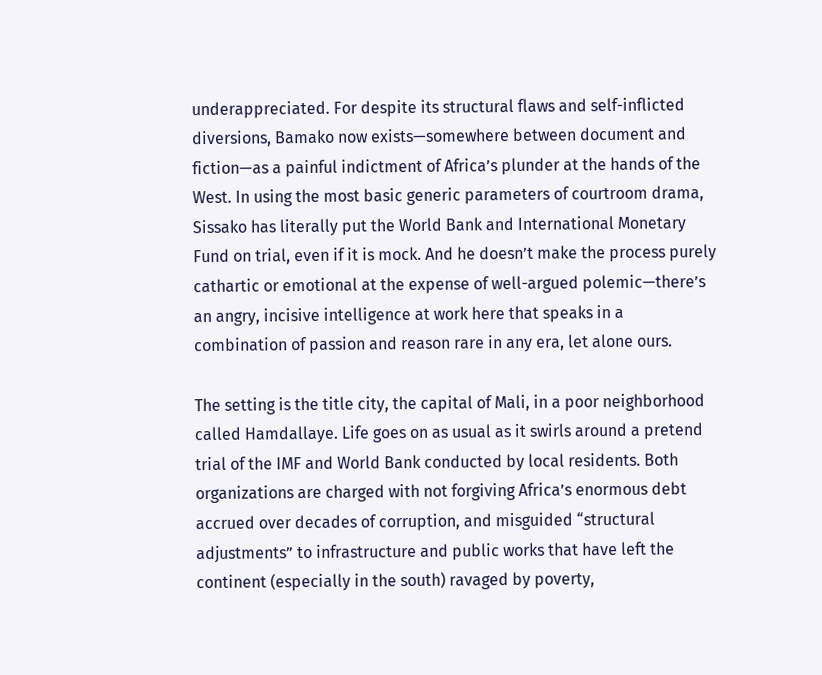underappreciated. For despite its structural flaws and self-inflicted diversions, Bamako now exists—somewhere between document and fiction—as a painful indictment of Africa’s plunder at the hands of the West. In using the most basic generic parameters of courtroom drama, Sissako has literally put the World Bank and International Monetary Fund on trial, even if it is mock. And he doesn’t make the process purely cathartic or emotional at the expense of well-argued polemic—there’s an angry, incisive intelligence at work here that speaks in a combination of passion and reason rare in any era, let alone ours.

The setting is the title city, the capital of Mali, in a poor neighborhood called Hamdallaye. Life goes on as usual as it swirls around a pretend trial of the IMF and World Bank conducted by local residents. Both organizations are charged with not forgiving Africa’s enormous debt accrued over decades of corruption, and misguided “structural adjustments” to infrastructure and public works that have left the continent (especially in the south) ravaged by poverty,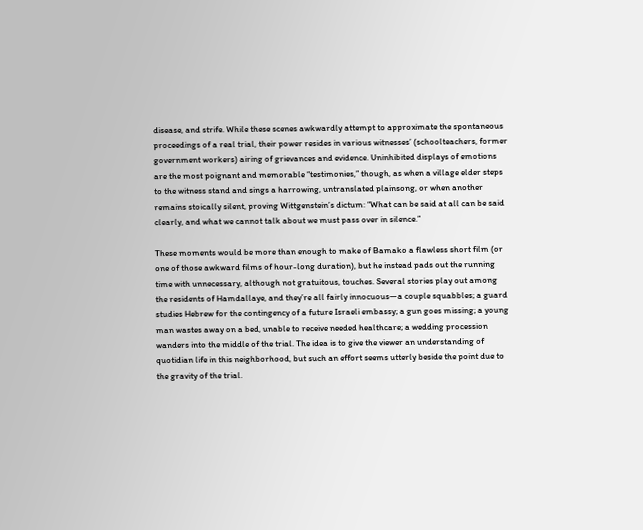disease, and strife. While these scenes awkwardly attempt to approximate the spontaneous proceedings of a real trial, their power resides in various witnesses’ (schoolteachers, former government workers) airing of grievances and evidence. Uninhibited displays of emotions are the most poignant and memorable “testimonies,” though, as when a village elder steps to the witness stand and sings a harrowing, untranslated plainsong, or when another remains stoically silent, proving Wittgenstein’s dictum: “What can be said at all can be said clearly, and what we cannot talk about we must pass over in silence.”

These moments would be more than enough to make of Bamako a flawless short film (or one of those awkward films of hour-long duration), but he instead pads out the running time with unnecessary, although not gratuitous, touches. Several stories play out among the residents of Hamdallaye, and they’re all fairly innocuous—a couple squabbles; a guard studies Hebrew for the contingency of a future Israeli embassy; a gun goes missing; a young man wastes away on a bed, unable to receive needed healthcare; a wedding procession wanders into the middle of the trial. The idea is to give the viewer an understanding of quotidian life in this neighborhood, but such an effort seems utterly beside the point due to the gravity of the trial.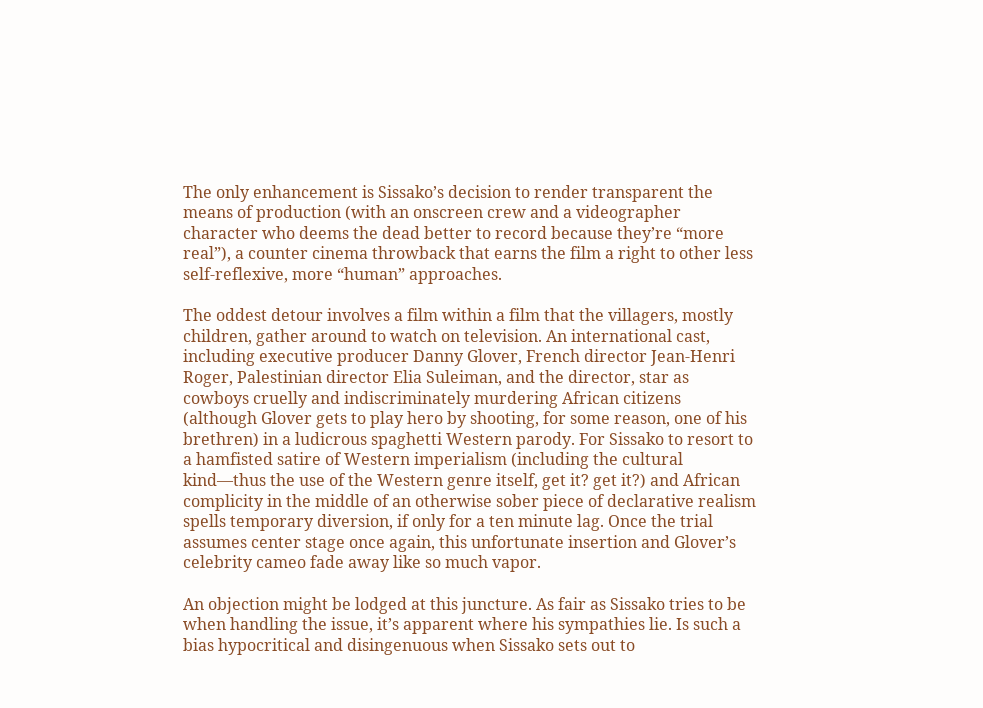The only enhancement is Sissako’s decision to render transparent the means of production (with an onscreen crew and a videographer character who deems the dead better to record because they’re “more real”), a counter cinema throwback that earns the film a right to other less self-reflexive, more “human” approaches.

The oddest detour involves a film within a film that the villagers, mostly children, gather around to watch on television. An international cast, including executive producer Danny Glover, French director Jean-Henri Roger, Palestinian director Elia Suleiman, and the director, star as cowboys cruelly and indiscriminately murdering African citizens (although Glover gets to play hero by shooting, for some reason, one of his brethren) in a ludicrous spaghetti Western parody. For Sissako to resort to a hamfisted satire of Western imperialism (including the cultural kind—thus the use of the Western genre itself, get it? get it?) and African complicity in the middle of an otherwise sober piece of declarative realism spells temporary diversion, if only for a ten minute lag. Once the trial assumes center stage once again, this unfortunate insertion and Glover’s celebrity cameo fade away like so much vapor.

An objection might be lodged at this juncture. As fair as Sissako tries to be when handling the issue, it’s apparent where his sympathies lie. Is such a bias hypocritical and disingenuous when Sissako sets out to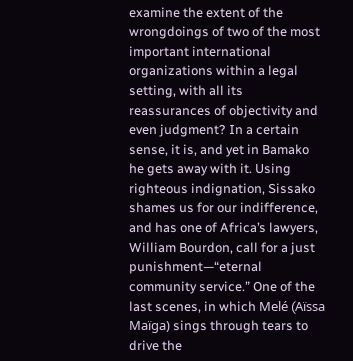examine the extent of the wrongdoings of two of the most important international organizations within a legal setting, with all its reassurances of objectivity and even judgment? In a certain sense, it is, and yet in Bamako he gets away with it. Using righteous indignation, Sissako shames us for our indifference, and has one of Africa’s lawyers, William Bourdon, call for a just punishment—“eternal community service.” One of the last scenes, in which Melé (Aïssa Maïga) sings through tears to drive the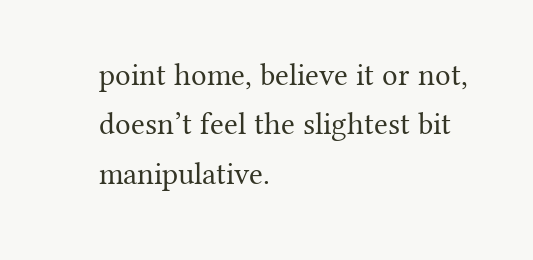point home, believe it or not, doesn’t feel the slightest bit manipulative.